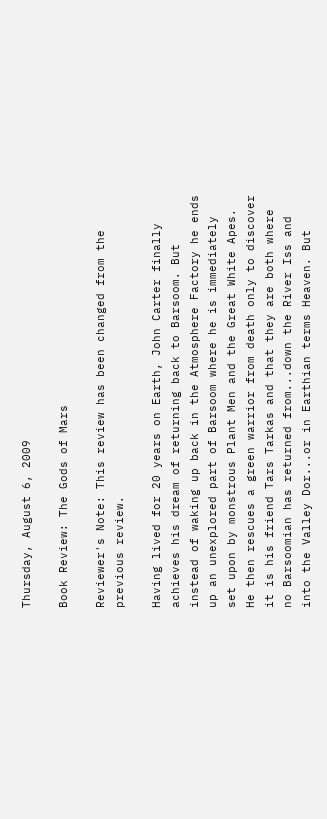Thursday, August 6, 2009

Book Review: The Gods of Mars

Reviewer's Note: This review has been changed from the previous review.

Having lived for 20 years on Earth, John Carter finally achieves his dream of returning back to Barsoom. But instead of waking up back in the Atmosphere Factory he ends up an unexplored part of Barsoom where he is immediately set upon by monstrous Plant Men and the Great White Apes. He then rescues a green warrior from death only to discover it is his friend Tars Tarkas and that they are both where no Barsoomian has returned from...down the River Iss and into the Valley Dor...or in Earthian terms Heaven. But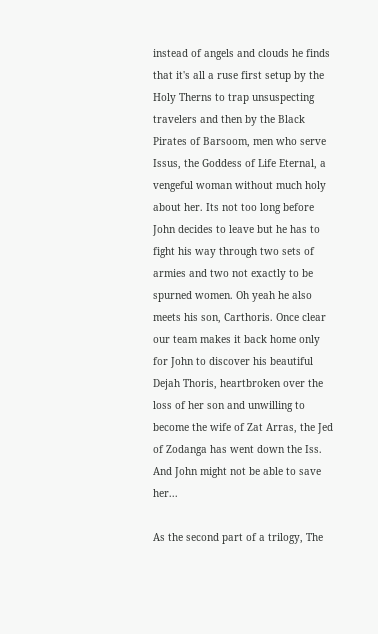instead of angels and clouds he finds that it's all a ruse first setup by the Holy Therns to trap unsuspecting travelers and then by the Black Pirates of Barsoom, men who serve Issus, the Goddess of Life Eternal, a vengeful woman without much holy about her. Its not too long before John decides to leave but he has to fight his way through two sets of armies and two not exactly to be spurned women. Oh yeah he also meets his son, Carthoris. Once clear our team makes it back home only for John to discover his beautiful Dejah Thoris, heartbroken over the loss of her son and unwilling to become the wife of Zat Arras, the Jed of Zodanga has went down the Iss. And John might not be able to save her...

As the second part of a trilogy, The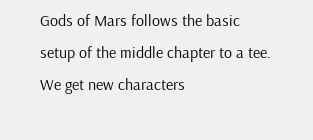Gods of Mars follows the basic setup of the middle chapter to a tee. We get new characters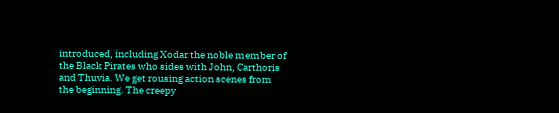introduced, including Xodar the noble member of the Black Pirates who sides with John, Carthoris and Thuvia. We get rousing action scenes from the beginning. The creepy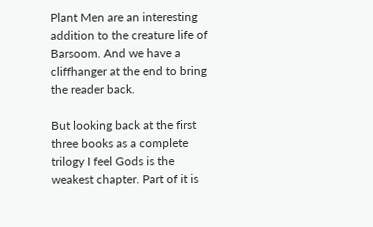Plant Men are an interesting addition to the creature life of Barsoom. And we have a cliffhanger at the end to bring the reader back.

But looking back at the first three books as a complete trilogy I feel Gods is the weakest chapter. Part of it is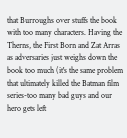that Burroughs over stuffs the book with too many characters. Having the Therns, the First Born and Zat Arras as adversaries just weighs down the book too much (it's the same problem that ultimately killed the Batman film series-too many bad guys and our hero gets left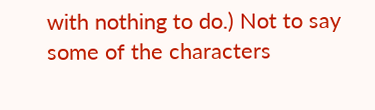with nothing to do.) Not to say some of the characters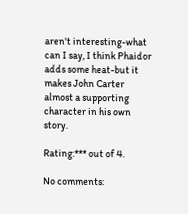aren't interesting-what can I say, I think Phaidor adds some heat-but it makes John Carter almost a supporting character in his own story.

Rating:*** out of 4.

No comments: